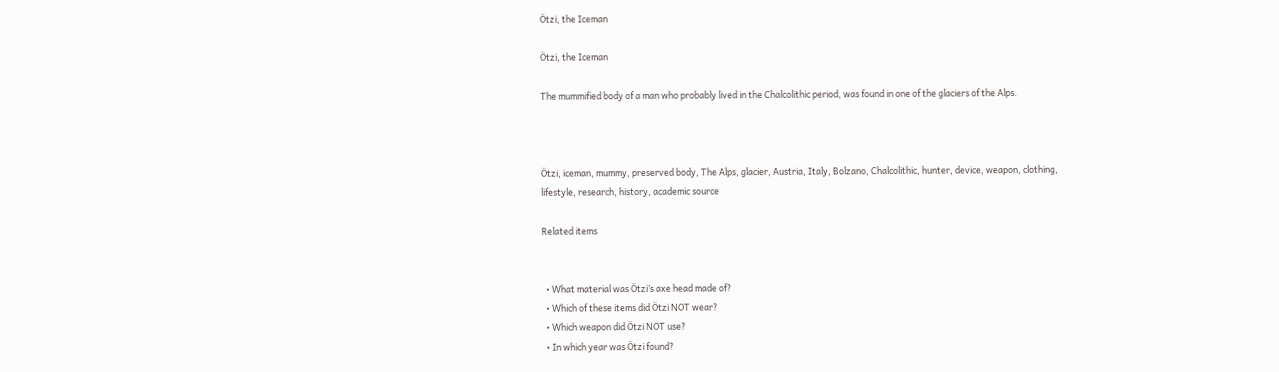Ötzi, the Iceman

Ötzi, the Iceman

The mummified body of a man who probably lived in the Chalcolithic period, was found in one of the glaciers of the Alps.



Ötzi, iceman, mummy, preserved body, The Alps, glacier, Austria, Italy, Bolzano, Chalcolithic, hunter, device, weapon, clothing, lifestyle, research, history, academic source

Related items


  • What material was Ötzi’s axe head made of?
  • Which of these items did Ötzi NOT wear?
  • Which weapon did Ötzi NOT use?
  • In which year was Ötzi found?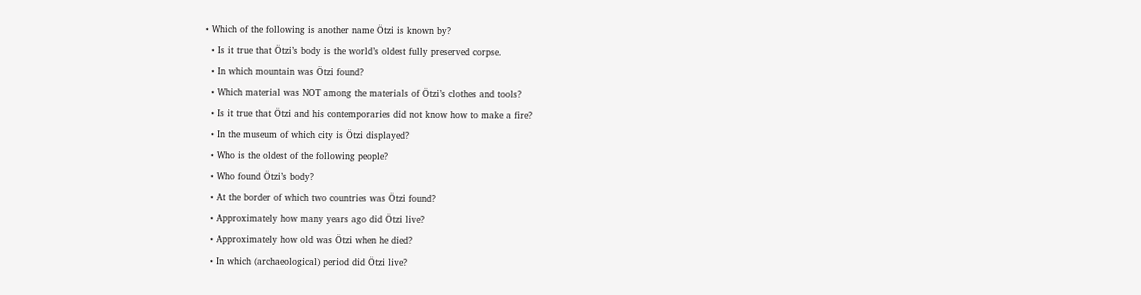• Which of the following is another name Ötzi is known by?
  • Is it true that Ötzi’s body is the world’s oldest fully preserved corpse.
  • In which mountain was Ötzi found?
  • Which material was NOT among the materials of Ötzi’s clothes and tools?
  • Is it true that Ötzi and his contemporaries did not know how to make a fire?
  • In the museum of which city is Ötzi displayed?
  • Who is the oldest of the following people?
  • Who found Ötzi’s body?
  • At the border of which two countries was Ötzi found?
  • Approximately how many years ago did Ötzi live?
  • Approximately how old was Ötzi when he died?
  • In which (archaeological) period did Ötzi live?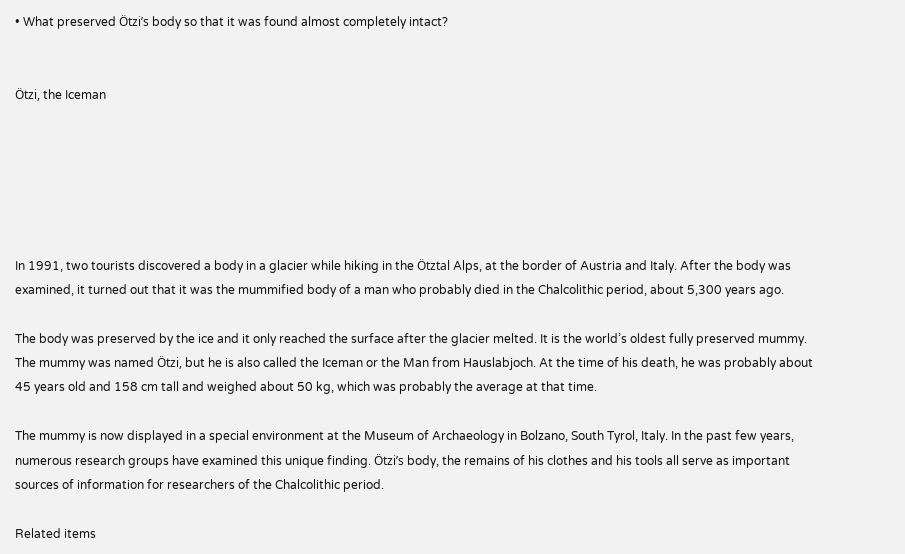• What preserved Ötzi’s body so that it was found almost completely intact?


Ötzi, the Iceman






In 1991, two tourists discovered a body in a glacier while hiking in the Ötztal Alps, at the border of Austria and Italy. After the body was examined, it turned out that it was the mummified body of a man who probably died in the Chalcolithic period, about 5,300 years ago.

The body was preserved by the ice and it only reached the surface after the glacier melted. It is the world’s oldest fully preserved mummy.
The mummy was named Ötzi, but he is also called the Iceman or the Man from Hauslabjoch. At the time of his death, he was probably about 45 years old and 158 cm tall and weighed about 50 kg, which was probably the average at that time.

The mummy is now displayed in a special environment at the Museum of Archaeology in Bolzano, South Tyrol, Italy. In the past few years, numerous research groups have examined this unique finding. Ötzi’s body, the remains of his clothes and his tools all serve as important sources of information for researchers of the Chalcolithic period.

Related items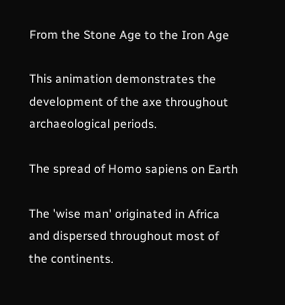From the Stone Age to the Iron Age

This animation demonstrates the development of the axe throughout archaeological periods.

The spread of Homo sapiens on Earth

The 'wise man' originated in Africa and dispersed throughout most of the continents.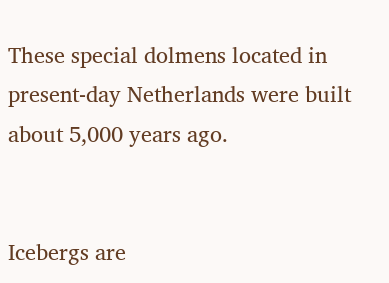These special dolmens located in present-day Netherlands were built about 5,000 years ago.


Icebergs are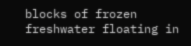blocks of frozen freshwater floating in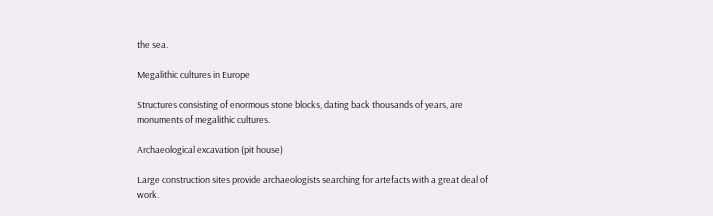the sea.

Megalithic cultures in Europe

Structures consisting of enormous stone blocks, dating back thousands of years, are monuments of megalithic cultures.

Archaeological excavation (pit house)

Large construction sites provide archaeologists searching for artefacts with a great deal of work.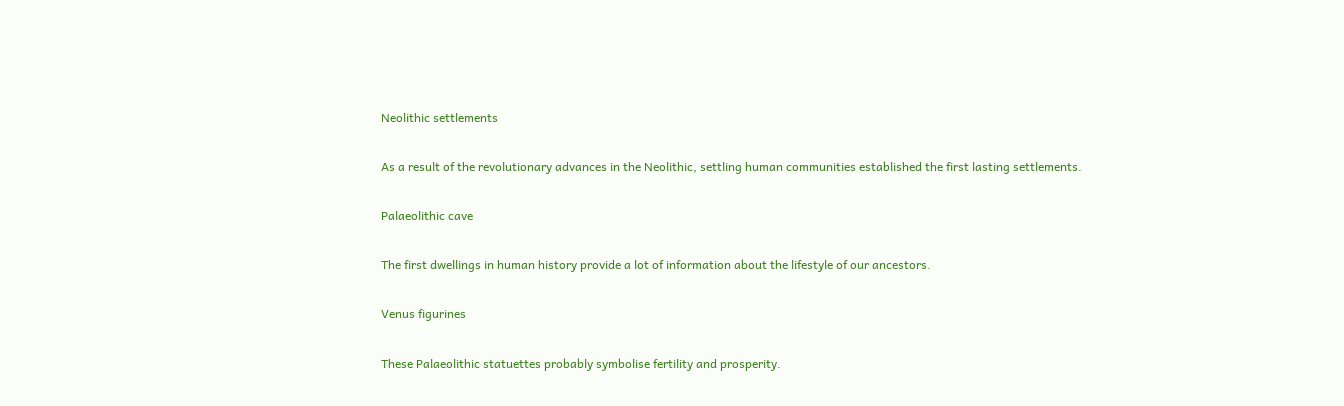Neolithic settlements

As a result of the revolutionary advances in the Neolithic, settling human communities established the first lasting settlements.

Palaeolithic cave

The first dwellings in human history provide a lot of information about the lifestyle of our ancestors.

Venus figurines

These Palaeolithic statuettes probably symbolise fertility and prosperity.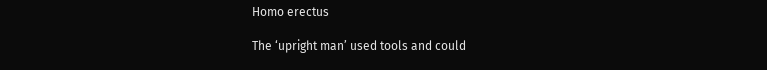Homo erectus

The ‘upright man’ used tools and could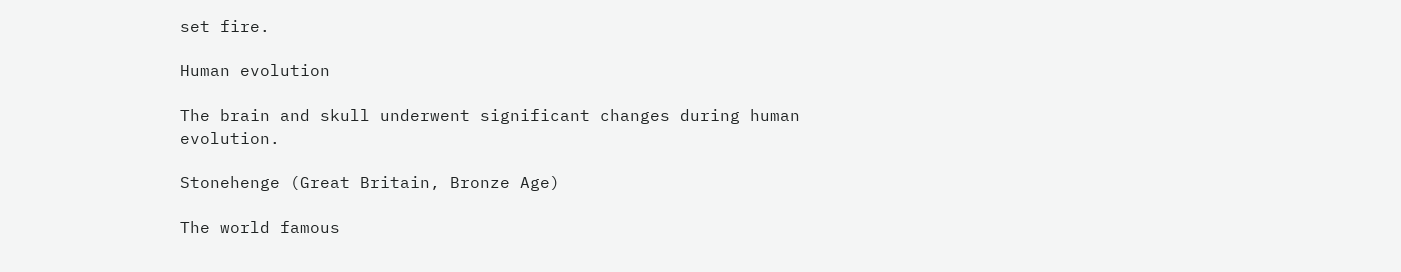set fire.

Human evolution

The brain and skull underwent significant changes during human evolution.

Stonehenge (Great Britain, Bronze Age)

The world famous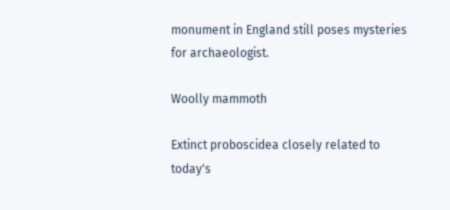monument in England still poses mysteries for archaeologist.

Woolly mammoth

Extinct proboscidea closely related to today's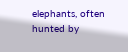elephants, often hunted by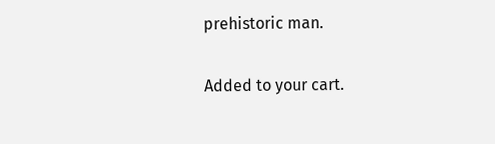prehistoric man.

Added to your cart.